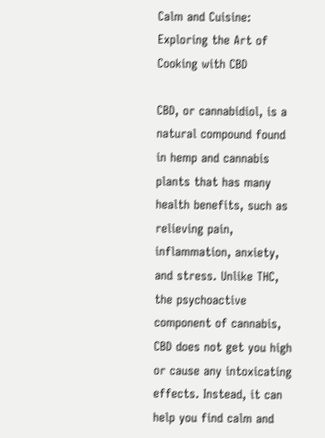Calm and Cuisine: Exploring the Art of Cooking with CBD

CBD, or cannabidiol, is a natural compound found in hemp and cannabis plants that has many health benefits, such as relieving pain, inflammation, anxiety, and stress. Unlike THC, the psychoactive component of cannabis, CBD does not get you high or cause any intoxicating effects. Instead, it can help you find calm and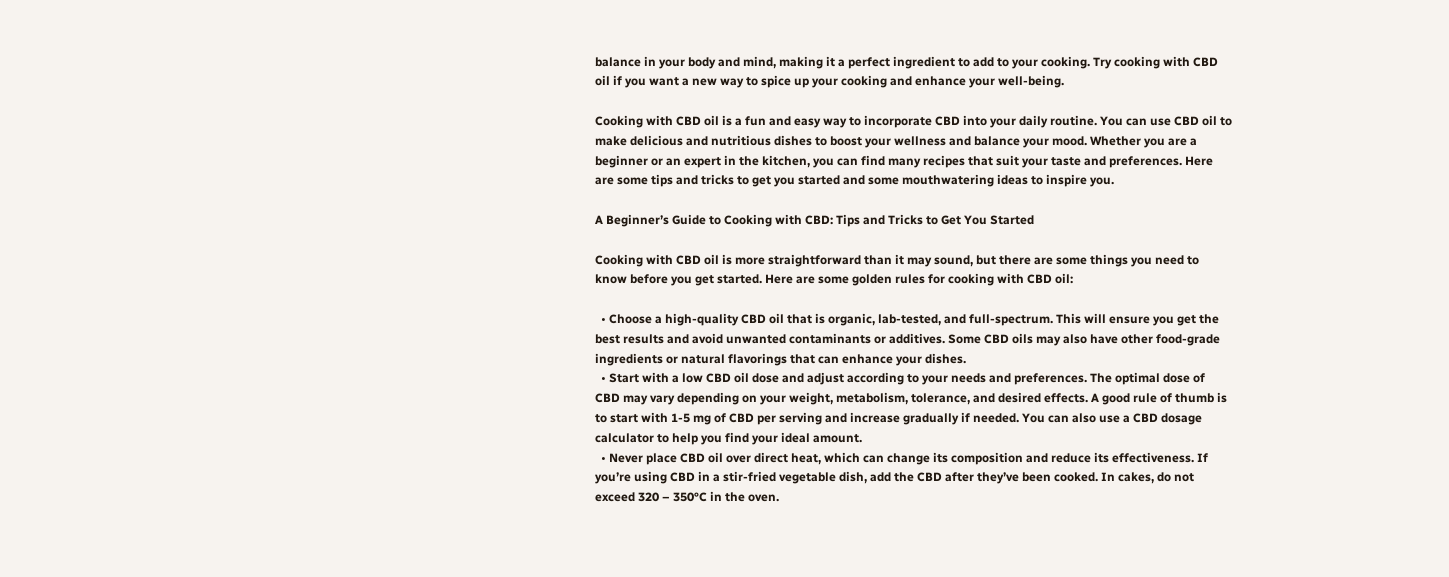balance in your body and mind, making it a perfect ingredient to add to your cooking. Try cooking with CBD oil if you want a new way to spice up your cooking and enhance your well-being.

Cooking with CBD oil is a fun and easy way to incorporate CBD into your daily routine. You can use CBD oil to make delicious and nutritious dishes to boost your wellness and balance your mood. Whether you are a beginner or an expert in the kitchen, you can find many recipes that suit your taste and preferences. Here are some tips and tricks to get you started and some mouthwatering ideas to inspire you.

A Beginner’s Guide to Cooking with CBD: Tips and Tricks to Get You Started

Cooking with CBD oil is more straightforward than it may sound, but there are some things you need to know before you get started. Here are some golden rules for cooking with CBD oil:

  • Choose a high-quality CBD oil that is organic, lab-tested, and full-spectrum. This will ensure you get the best results and avoid unwanted contaminants or additives. Some CBD oils may also have other food-grade ingredients or natural flavorings that can enhance your dishes.
  • Start with a low CBD oil dose and adjust according to your needs and preferences. The optimal dose of CBD may vary depending on your weight, metabolism, tolerance, and desired effects. A good rule of thumb is to start with 1-5 mg of CBD per serving and increase gradually if needed. You can also use a CBD dosage calculator to help you find your ideal amount.
  • Never place CBD oil over direct heat, which can change its composition and reduce its effectiveness. If you’re using CBD in a stir-fried vegetable dish, add the CBD after they’ve been cooked. In cakes, do not exceed 320 – 350°C in the oven.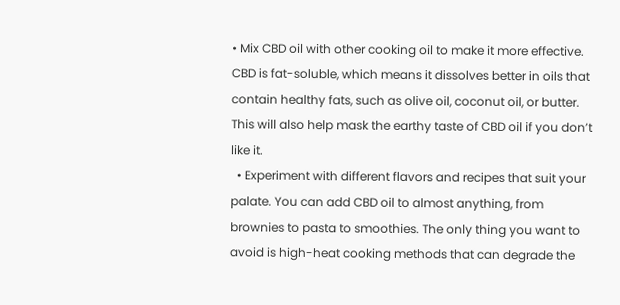• Mix CBD oil with other cooking oil to make it more effective. CBD is fat-soluble, which means it dissolves better in oils that contain healthy fats, such as olive oil, coconut oil, or butter. This will also help mask the earthy taste of CBD oil if you don’t like it.
  • Experiment with different flavors and recipes that suit your palate. You can add CBD oil to almost anything, from brownies to pasta to smoothies. The only thing you want to avoid is high-heat cooking methods that can degrade the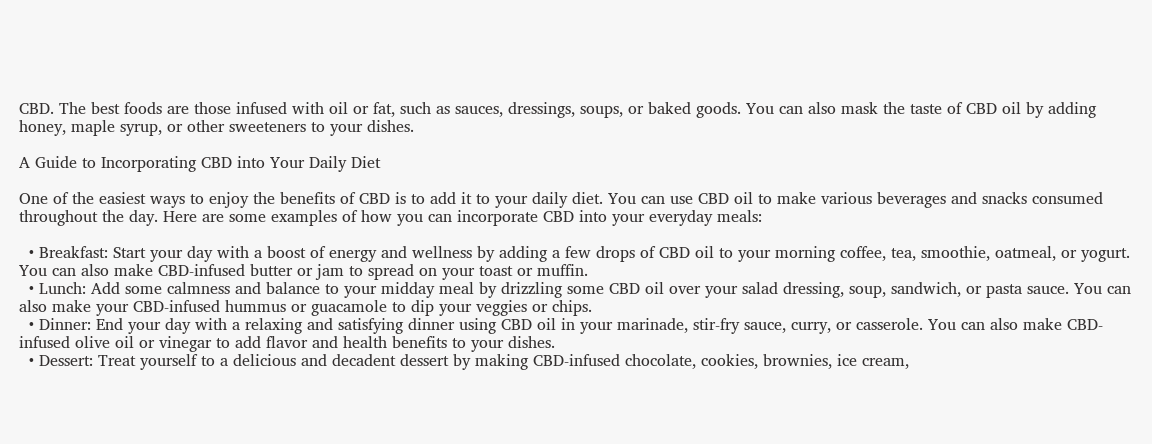CBD. The best foods are those infused with oil or fat, such as sauces, dressings, soups, or baked goods. You can also mask the taste of CBD oil by adding honey, maple syrup, or other sweeteners to your dishes.

A Guide to Incorporating CBD into Your Daily Diet

One of the easiest ways to enjoy the benefits of CBD is to add it to your daily diet. You can use CBD oil to make various beverages and snacks consumed throughout the day. Here are some examples of how you can incorporate CBD into your everyday meals:

  • Breakfast: Start your day with a boost of energy and wellness by adding a few drops of CBD oil to your morning coffee, tea, smoothie, oatmeal, or yogurt. You can also make CBD-infused butter or jam to spread on your toast or muffin.
  • Lunch: Add some calmness and balance to your midday meal by drizzling some CBD oil over your salad dressing, soup, sandwich, or pasta sauce. You can also make your CBD-infused hummus or guacamole to dip your veggies or chips.
  • Dinner: End your day with a relaxing and satisfying dinner using CBD oil in your marinade, stir-fry sauce, curry, or casserole. You can also make CBD-infused olive oil or vinegar to add flavor and health benefits to your dishes.
  • Dessert: Treat yourself to a delicious and decadent dessert by making CBD-infused chocolate, cookies, brownies, ice cream,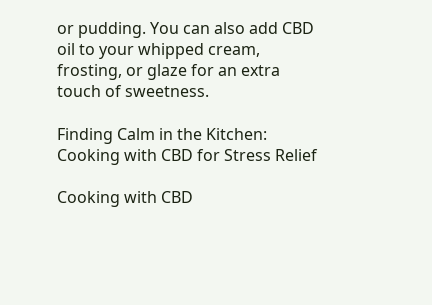or pudding. You can also add CBD oil to your whipped cream, frosting, or glaze for an extra touch of sweetness.

Finding Calm in the Kitchen: Cooking with CBD for Stress Relief

Cooking with CBD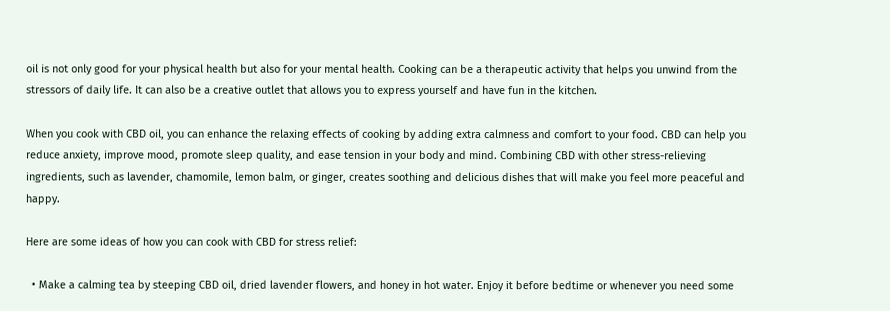oil is not only good for your physical health but also for your mental health. Cooking can be a therapeutic activity that helps you unwind from the stressors of daily life. It can also be a creative outlet that allows you to express yourself and have fun in the kitchen.

When you cook with CBD oil, you can enhance the relaxing effects of cooking by adding extra calmness and comfort to your food. CBD can help you reduce anxiety, improve mood, promote sleep quality, and ease tension in your body and mind. Combining CBD with other stress-relieving ingredients, such as lavender, chamomile, lemon balm, or ginger, creates soothing and delicious dishes that will make you feel more peaceful and happy.

Here are some ideas of how you can cook with CBD for stress relief:

  • Make a calming tea by steeping CBD oil, dried lavender flowers, and honey in hot water. Enjoy it before bedtime or whenever you need some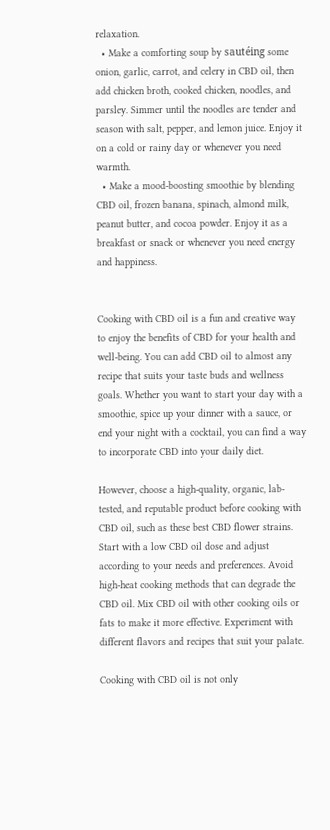relaxation.
  • Make a comforting soup by sautéing some onion, garlic, carrot, and celery in CBD oil, then add chicken broth, cooked chicken, noodles, and parsley. Simmer until the noodles are tender and season with salt, pepper, and lemon juice. Enjoy it on a cold or rainy day or whenever you need warmth.
  • Make a mood-boosting smoothie by blending CBD oil, frozen banana, spinach, almond milk, peanut butter, and cocoa powder. Enjoy it as a breakfast or snack or whenever you need energy and happiness.


Cooking with CBD oil is a fun and creative way to enjoy the benefits of CBD for your health and well-being. You can add CBD oil to almost any recipe that suits your taste buds and wellness goals. Whether you want to start your day with a smoothie, spice up your dinner with a sauce, or end your night with a cocktail, you can find a way to incorporate CBD into your daily diet.

However, choose a high-quality, organic, lab-tested, and reputable product before cooking with CBD oil, such as these best CBD flower strains. Start with a low CBD oil dose and adjust according to your needs and preferences. Avoid high-heat cooking methods that can degrade the CBD oil. Mix CBD oil with other cooking oils or fats to make it more effective. Experiment with different flavors and recipes that suit your palate.

Cooking with CBD oil is not only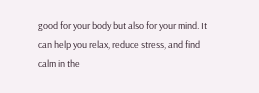good for your body but also for your mind. It can help you relax, reduce stress, and find calm in the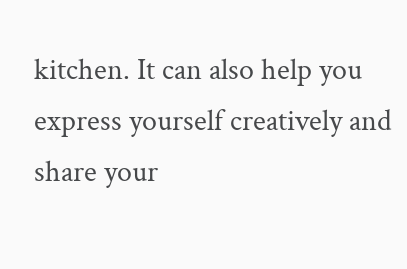kitchen. It can also help you express yourself creatively and share your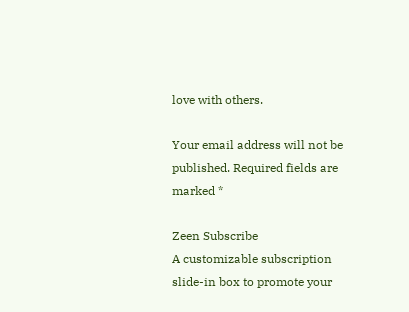love with others.

Your email address will not be published. Required fields are marked *

Zeen Subscribe
A customizable subscription slide-in box to promote your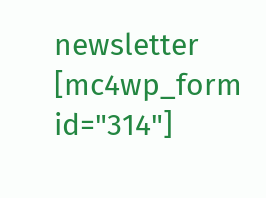newsletter
[mc4wp_form id="314"]